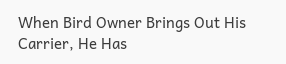When Bird Owner Brings Out His Carrier, He Has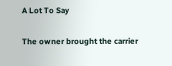A Lot To Say

The owner brought the carrier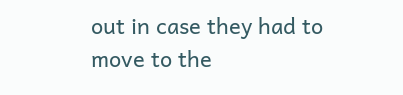out in case they had to move to the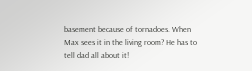basement because of tornadoes. When Max sees it in the living room? He has to tell dad all about it!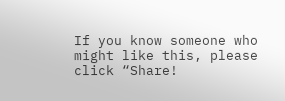If you know someone who might like this, please click “Share!